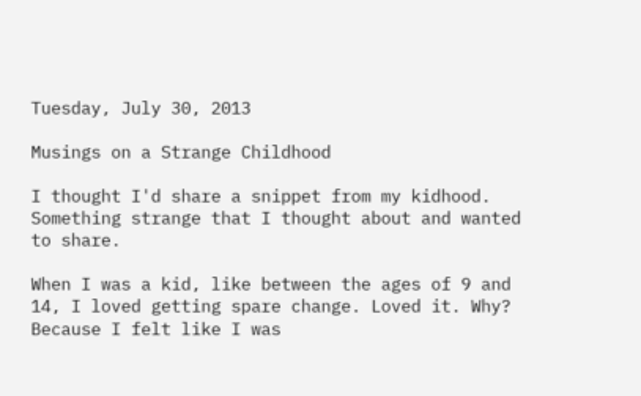Tuesday, July 30, 2013

Musings on a Strange Childhood

I thought I'd share a snippet from my kidhood. Something strange that I thought about and wanted to share.

When I was a kid, like between the ages of 9 and 14, I loved getting spare change. Loved it. Why? Because I felt like I was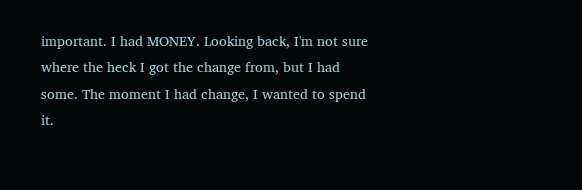important. I had MONEY. Looking back, I'm not sure where the heck I got the change from, but I had some. The moment I had change, I wanted to spend it.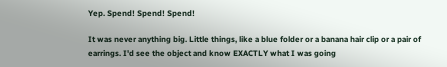Yep. Spend! Spend! Spend!

It was never anything big. Little things, like a blue folder or a banana hair clip or a pair of earrings. I'd see the object and know EXACTLY what I was going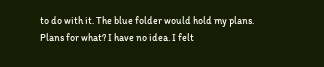to do with it. The blue folder would hold my plans. Plans for what? I have no idea. I felt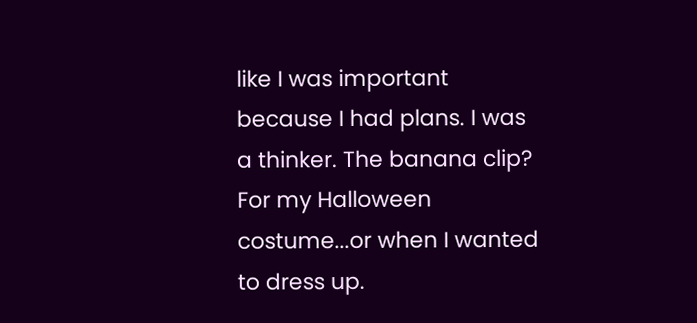like I was important because I had plans. I was a thinker. The banana clip? For my Halloween costume...or when I wanted to dress up.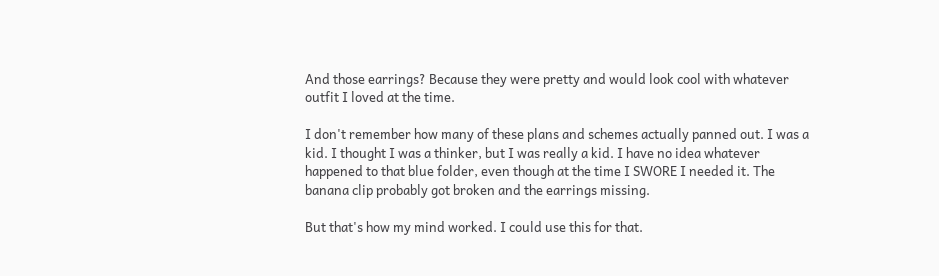And those earrings? Because they were pretty and would look cool with whatever outfit I loved at the time.

I don't remember how many of these plans and schemes actually panned out. I was a kid. I thought I was a thinker, but I was really a kid. I have no idea whatever happened to that blue folder, even though at the time I SWORE I needed it. The banana clip probably got broken and the earrings missing.

But that's how my mind worked. I could use this for that.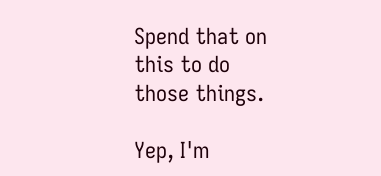Spend that on this to do those things.

Yep, I'm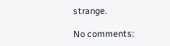strange.

No comments: